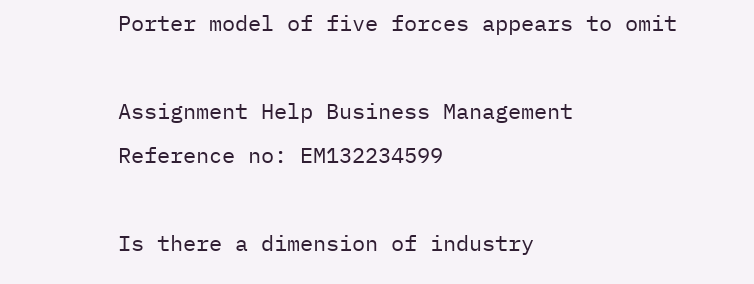Porter model of five forces appears to omit

Assignment Help Business Management
Reference no: EM132234599

Is there a dimension of industry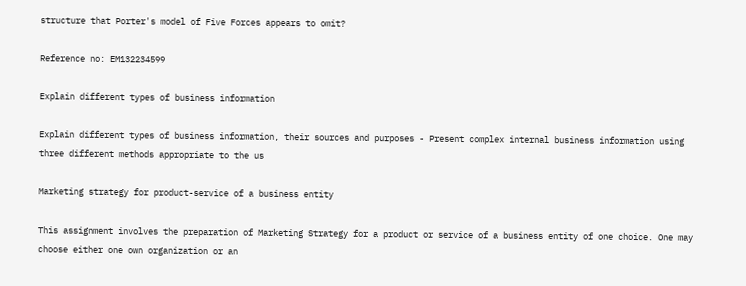structure that Porter's model of Five Forces appears to omit?

Reference no: EM132234599

Explain different types of business information

Explain different types of business information, their sources and purposes - Present complex internal business information using three different methods appropriate to the us

Marketing strategy for product-service of a business entity

This assignment involves the preparation of Marketing Strategy for a product or service of a business entity of one choice. One may choose either one own organization or an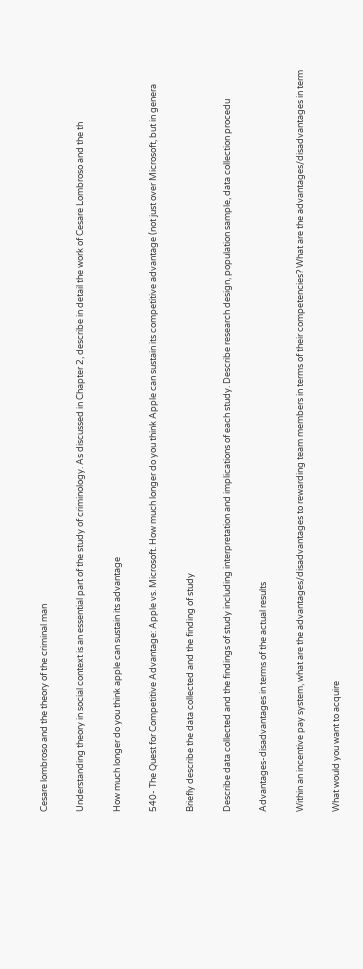Cesare lombroso and the theory of the criminal man

Understanding theory in social context is an essential part of the study of criminology. As discussed in Chapter 2, describe in detail the work of Cesare Lombroso and the th

How much longer do you think apple can sustain its advantage

540- The Quest for Competitive Advantage: Apple vs. Microsoft. How much longer do you think Apple can sustain its competitive advantage (not just over Microsoft, but in genera

Briefly describe the data collected and the finding of study

Describe data collected and the findings of study including interpretation and implications of each study. Describe research design, population sample, data collection procedu

Advantages-disadvantages in terms of the actual results

Within an incentive pay system, what are the advantages/disadvantages to rewarding team members in terms of their competencies? What are the advantages/disadvantages in term

What would you want to acquire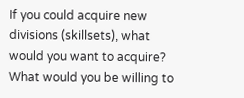If you could acquire new divisions (skillsets), what would you want to acquire? What would you be willing to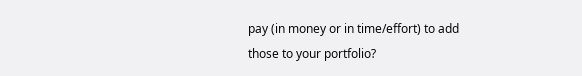pay (in money or in time/effort) to add those to your portfolio?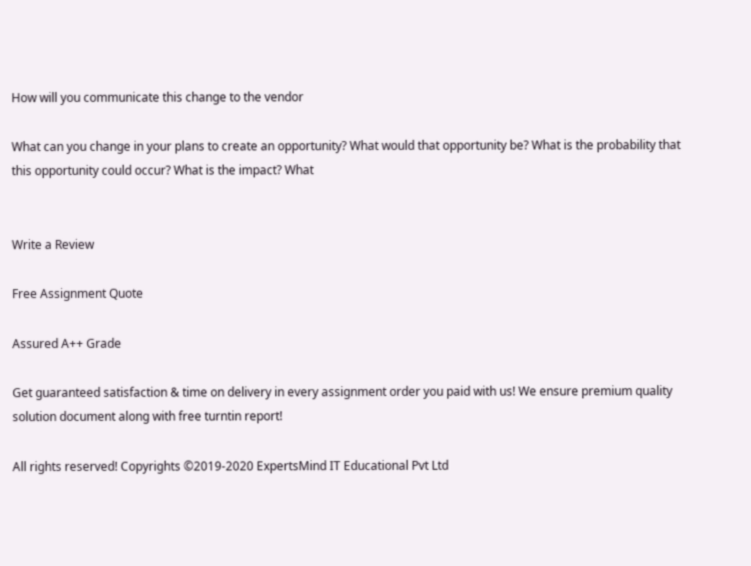How will you communicate this change to the vendor

What can you change in your plans to create an opportunity? What would that opportunity be? What is the probability that this opportunity could occur? What is the impact? What


Write a Review

Free Assignment Quote

Assured A++ Grade

Get guaranteed satisfaction & time on delivery in every assignment order you paid with us! We ensure premium quality solution document along with free turntin report!

All rights reserved! Copyrights ©2019-2020 ExpertsMind IT Educational Pvt Ltd